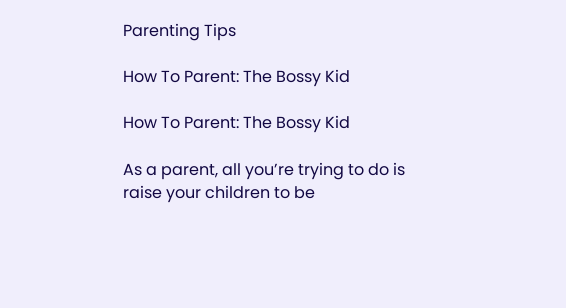Parenting Tips

How To Parent: The Bossy Kid

How To Parent: The Bossy Kid

As a parent, all you’re trying to do is raise your children to be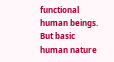functional human beings. But basic human nature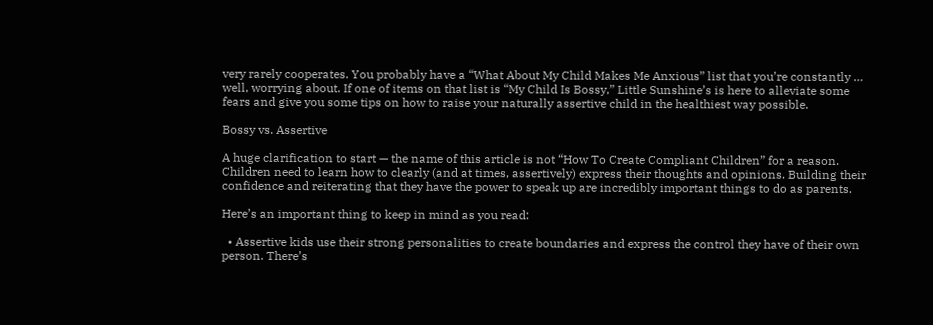very rarely cooperates. You probably have a “What About My Child Makes Me Anxious” list that you’re constantly … well, worrying about. If one of items on that list is “My Child Is Bossy,” Little Sunshine’s is here to alleviate some fears and give you some tips on how to raise your naturally assertive child in the healthiest way possible.

Bossy vs. Assertive

A huge clarification to start — the name of this article is not “How To Create Compliant Children” for a reason. Children need to learn how to clearly (and at times, assertively) express their thoughts and opinions. Building their confidence and reiterating that they have the power to speak up are incredibly important things to do as parents.

Here’s an important thing to keep in mind as you read:

  • Assertive kids use their strong personalities to create boundaries and express the control they have of their own person. There’s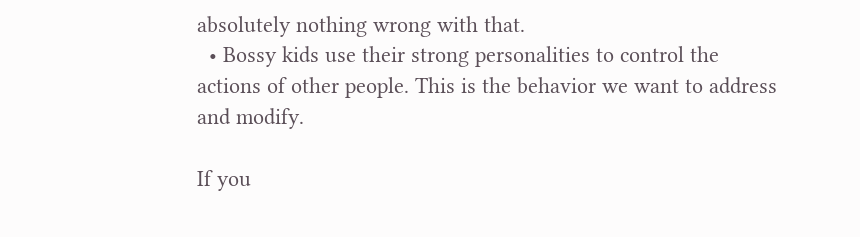absolutely nothing wrong with that.
  • Bossy kids use their strong personalities to control the actions of other people. This is the behavior we want to address and modify.

If you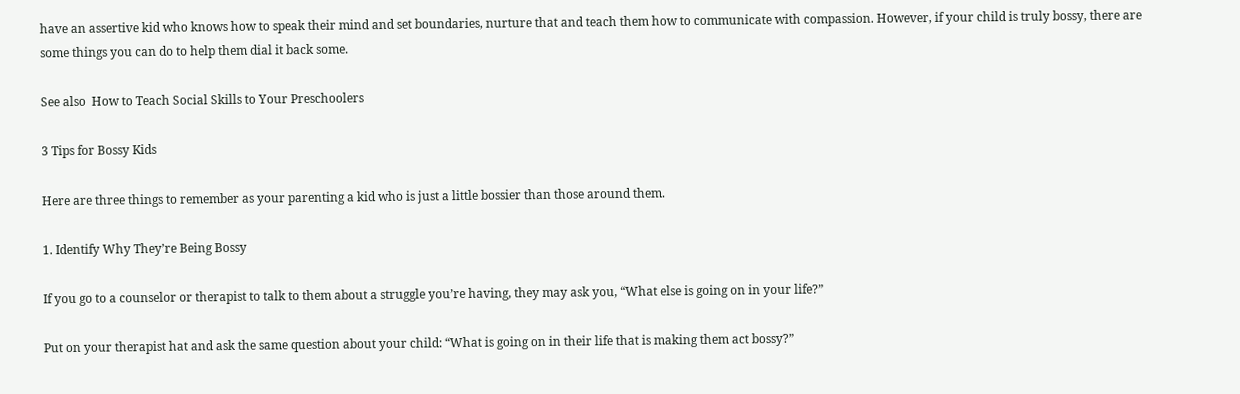have an assertive kid who knows how to speak their mind and set boundaries, nurture that and teach them how to communicate with compassion. However, if your child is truly bossy, there are some things you can do to help them dial it back some.

See also  How to Teach Social Skills to Your Preschoolers

3 Tips for Bossy Kids

Here are three things to remember as your parenting a kid who is just a little bossier than those around them.

1. Identify Why They’re Being Bossy

If you go to a counselor or therapist to talk to them about a struggle you’re having, they may ask you, “What else is going on in your life?”

Put on your therapist hat and ask the same question about your child: “What is going on in their life that is making them act bossy?”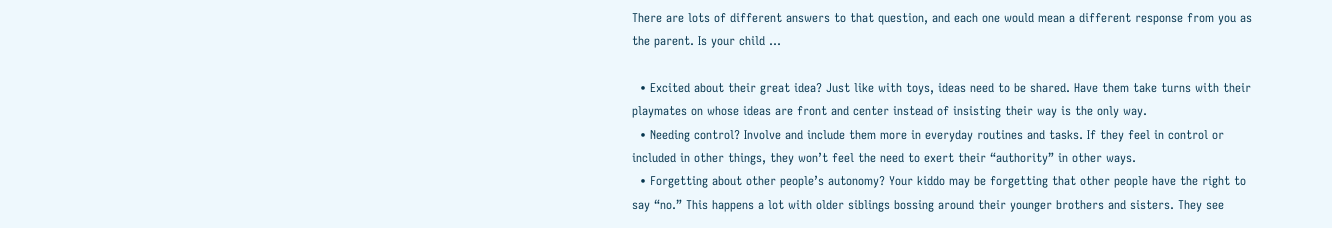There are lots of different answers to that question, and each one would mean a different response from you as the parent. Is your child …

  • Excited about their great idea? Just like with toys, ideas need to be shared. Have them take turns with their playmates on whose ideas are front and center instead of insisting their way is the only way.
  • Needing control? Involve and include them more in everyday routines and tasks. If they feel in control or included in other things, they won’t feel the need to exert their “authority” in other ways.
  • Forgetting about other people’s autonomy? Your kiddo may be forgetting that other people have the right to say “no.” This happens a lot with older siblings bossing around their younger brothers and sisters. They see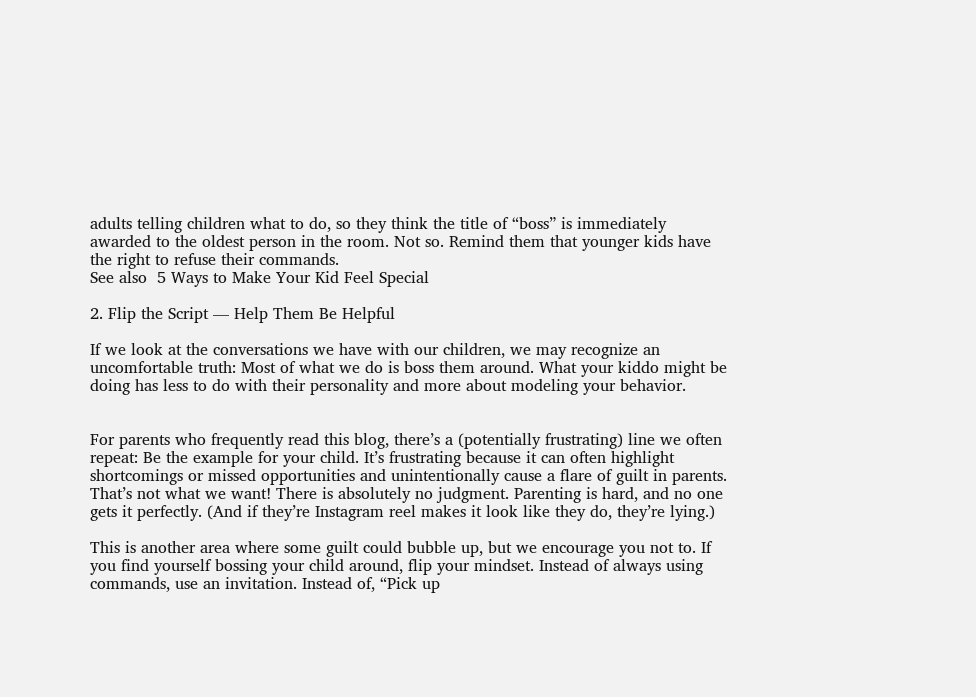adults telling children what to do, so they think the title of “boss” is immediately awarded to the oldest person in the room. Not so. Remind them that younger kids have the right to refuse their commands.
See also  5 Ways to Make Your Kid Feel Special

2. Flip the Script — Help Them Be Helpful

If we look at the conversations we have with our children, we may recognize an uncomfortable truth: Most of what we do is boss them around. What your kiddo might be doing has less to do with their personality and more about modeling your behavior.


For parents who frequently read this blog, there’s a (potentially frustrating) line we often repeat: Be the example for your child. It’s frustrating because it can often highlight shortcomings or missed opportunities and unintentionally cause a flare of guilt in parents. That’s not what we want! There is absolutely no judgment. Parenting is hard, and no one gets it perfectly. (And if they’re Instagram reel makes it look like they do, they’re lying.)

This is another area where some guilt could bubble up, but we encourage you not to. If you find yourself bossing your child around, flip your mindset. Instead of always using commands, use an invitation. Instead of, “Pick up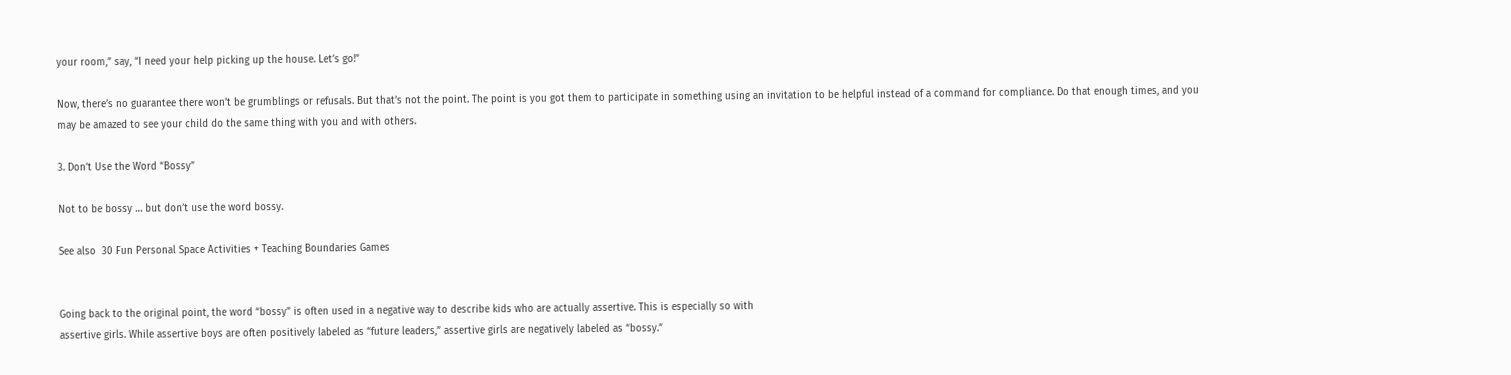your room,” say, “I need your help picking up the house. Let’s go!”

Now, there’s no guarantee there won’t be grumblings or refusals. But that’s not the point. The point is you got them to participate in something using an invitation to be helpful instead of a command for compliance. Do that enough times, and you may be amazed to see your child do the same thing with you and with others.

3. Don’t Use the Word “Bossy”

Not to be bossy … but don’t use the word bossy.

See also  30 Fun Personal Space Activities + Teaching Boundaries Games


Going back to the original point, the word “bossy” is often used in a negative way to describe kids who are actually assertive. This is especially so with
assertive girls. While assertive boys are often positively labeled as “future leaders,” assertive girls are negatively labeled as “bossy.”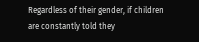Regardless of their gender, if children are constantly told they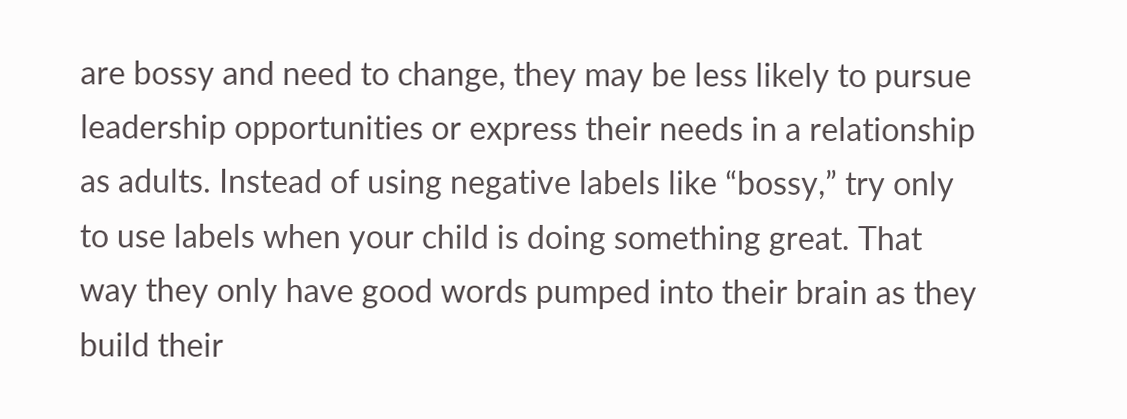are bossy and need to change, they may be less likely to pursue leadership opportunities or express their needs in a relationship as adults. Instead of using negative labels like “bossy,” try only to use labels when your child is doing something great. That way they only have good words pumped into their brain as they build their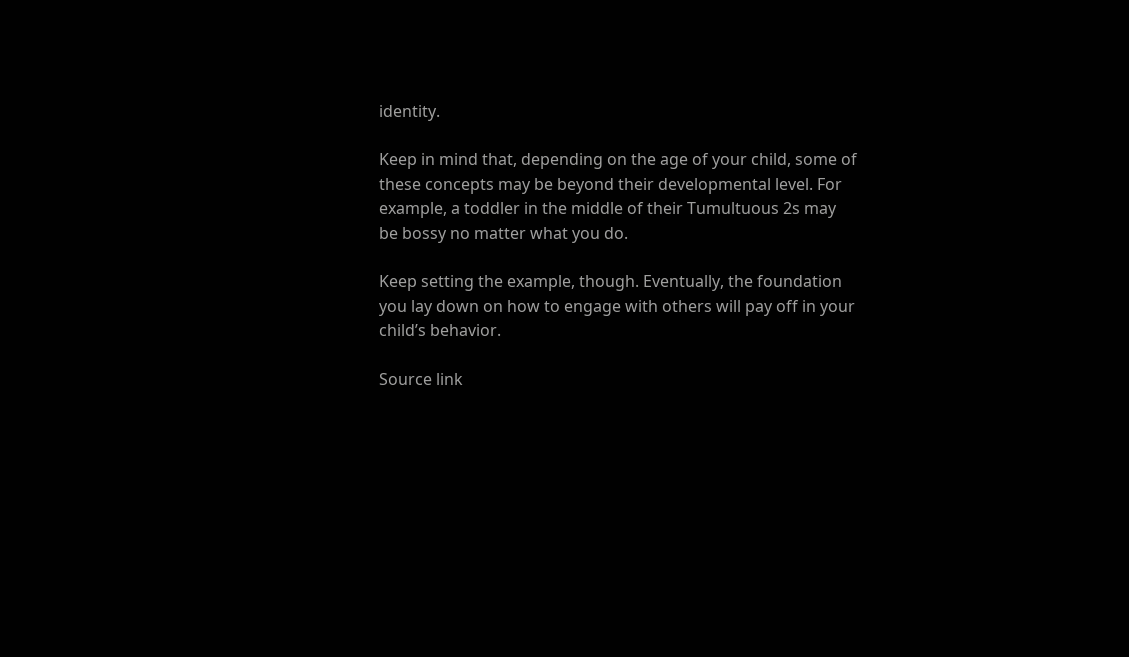identity.

Keep in mind that, depending on the age of your child, some of these concepts may be beyond their developmental level. For example, a toddler in the middle of their Tumultuous 2s may be bossy no matter what you do.

Keep setting the example, though. Eventually, the foundation you lay down on how to engage with others will pay off in your child’s behavior.

Source link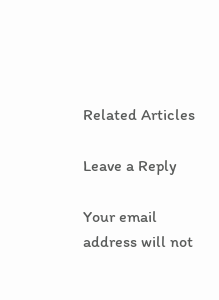Related Articles

Leave a Reply

Your email address will not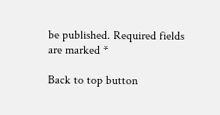be published. Required fields are marked *

Back to top button